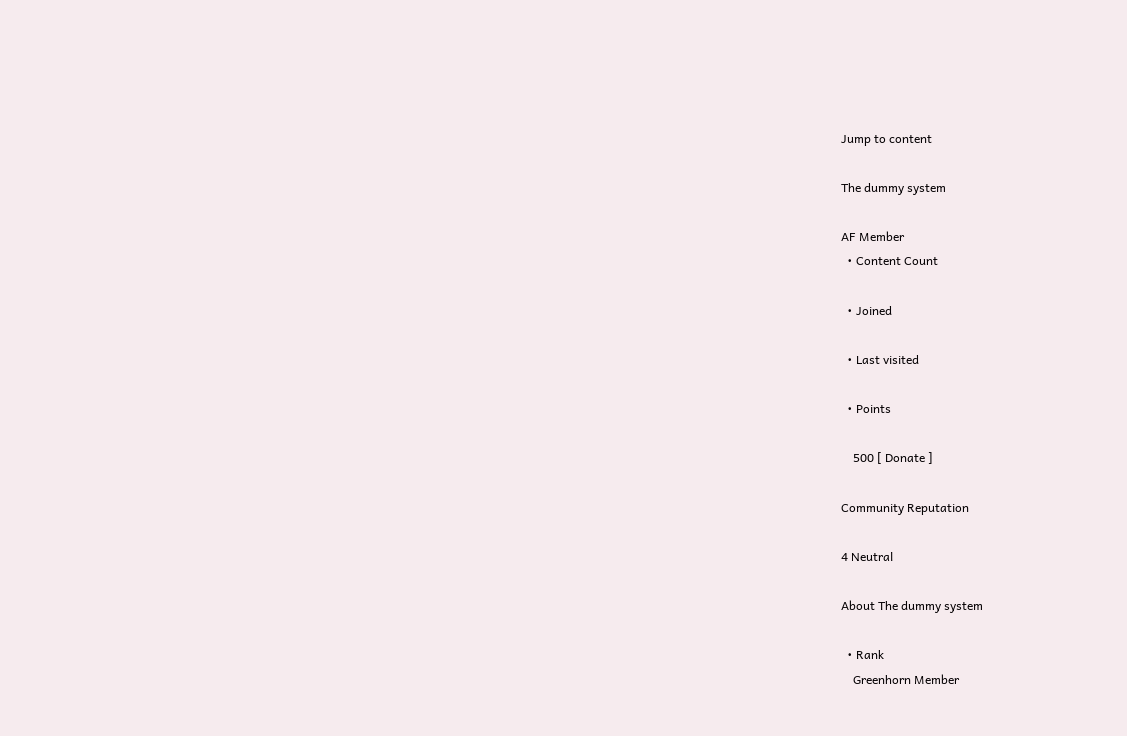Jump to content

The dummy system

AF Member
  • Content Count

  • Joined

  • Last visited

  • Points

    500 [ Donate ]

Community Reputation

4 Neutral

About The dummy system

  • Rank
    Greenhorn Member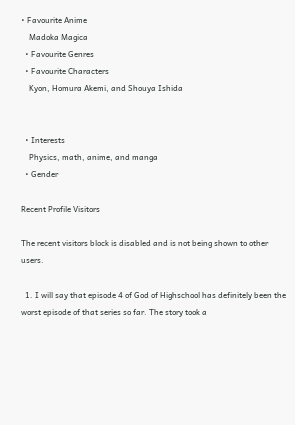• Favourite Anime
    Madoka Magica
  • Favourite Genres
  • Favourite Characters
    Kyon, Homura Akemi, and Shouya Ishida


  • Interests
    Physics, math, anime, and manga
  • Gender

Recent Profile Visitors

The recent visitors block is disabled and is not being shown to other users.

  1. I will say that episode 4 of God of Highschool has definitely been the worst episode of that series so far. The story took a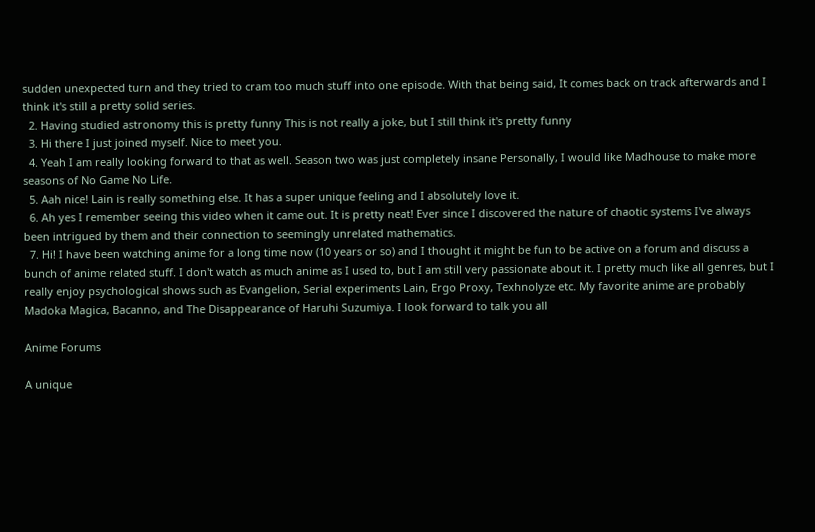sudden unexpected turn and they tried to cram too much stuff into one episode. With that being said, It comes back on track afterwards and I think it's still a pretty solid series.
  2. Having studied astronomy this is pretty funny This is not really a joke, but I still think it's pretty funny
  3. Hi there I just joined myself. Nice to meet you.
  4. Yeah I am really looking forward to that as well. Season two was just completely insane Personally, I would like Madhouse to make more seasons of No Game No Life.
  5. Aah nice! Lain is really something else. It has a super unique feeling and I absolutely love it.
  6. Ah yes I remember seeing this video when it came out. It is pretty neat! Ever since I discovered the nature of chaotic systems I've always been intrigued by them and their connection to seemingly unrelated mathematics.
  7. Hi! I have been watching anime for a long time now (10 years or so) and I thought it might be fun to be active on a forum and discuss a bunch of anime related stuff. I don't watch as much anime as I used to, but I am still very passionate about it. I pretty much like all genres, but I really enjoy psychological shows such as Evangelion, Serial experiments Lain, Ergo Proxy, Texhnolyze etc. My favorite anime are probably Madoka Magica, Bacanno, and The Disappearance of Haruhi Suzumiya. I look forward to talk you all

Anime Forums

A unique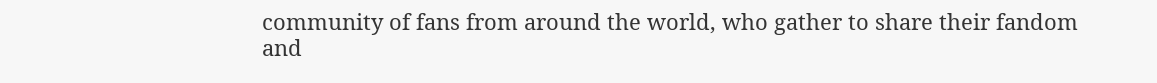community of fans from around the world, who gather to share their fandom and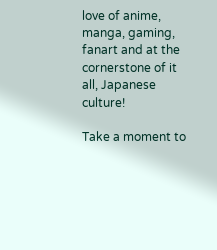love of anime, manga, gaming, fanart and at the cornerstone of it all, Japanese culture!

Take a moment to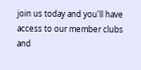join us today and you'll have access to our member clubs and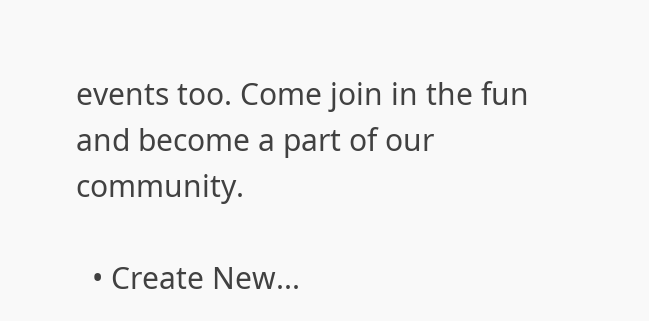events too. Come join in the fun and become a part of our community.

  • Create New...